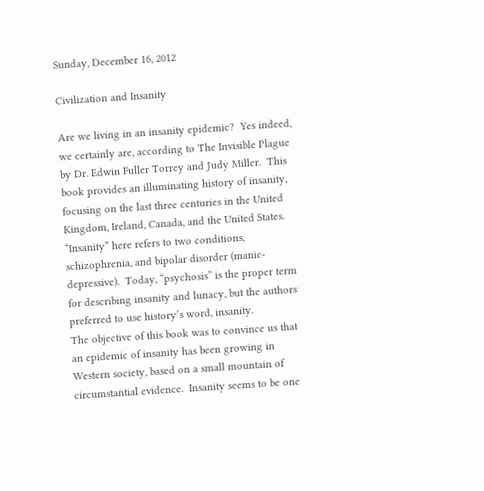Sunday, December 16, 2012

Civilization and Insanity

Are we living in an insanity epidemic?  Yes indeed, we certainly are, according to The Invisible Plague by Dr. Edwin Fuller Torrey and Judy Miller.  This book provides an illuminating history of insanity, focusing on the last three centuries in the United Kingdom, Ireland, Canada, and the United States.  “Insanity” here refers to two conditions, schizophrenia, and bipolar disorder (manic-depressive).  Today, “psychosis” is the proper term for describing insanity and lunacy, but the authors preferred to use history’s word, insanity.
The objective of this book was to convince us that an epidemic of insanity has been growing in Western society, based on a small mountain of circumstantial evidence.  Insanity seems to be one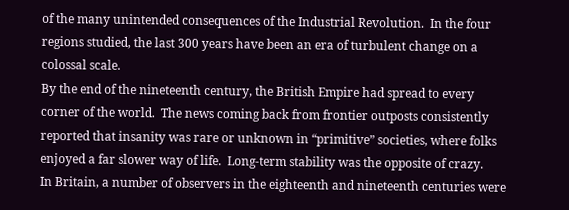of the many unintended consequences of the Industrial Revolution.  In the four regions studied, the last 300 years have been an era of turbulent change on a colossal scale.
By the end of the nineteenth century, the British Empire had spread to every corner of the world.  The news coming back from frontier outposts consistently reported that insanity was rare or unknown in “primitive” societies, where folks enjoyed a far slower way of life.  Long-term stability was the opposite of crazy.
In Britain, a number of observers in the eighteenth and nineteenth centuries were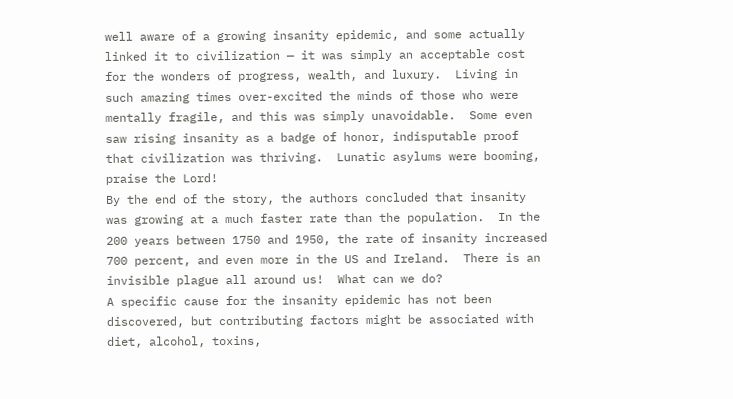well aware of a growing insanity epidemic, and some actually linked it to civilization — it was simply an acceptable cost for the wonders of progress, wealth, and luxury.  Living in such amazing times over-excited the minds of those who were mentally fragile, and this was simply unavoidable.  Some even saw rising insanity as a badge of honor, indisputable proof that civilization was thriving.  Lunatic asylums were booming, praise the Lord!
By the end of the story, the authors concluded that insanity was growing at a much faster rate than the population.  In the 200 years between 1750 and 1950, the rate of insanity increased 700 percent, and even more in the US and Ireland.  There is an invisible plague all around us!  What can we do?
A specific cause for the insanity epidemic has not been discovered, but contributing factors might be associated with diet, alcohol, toxins,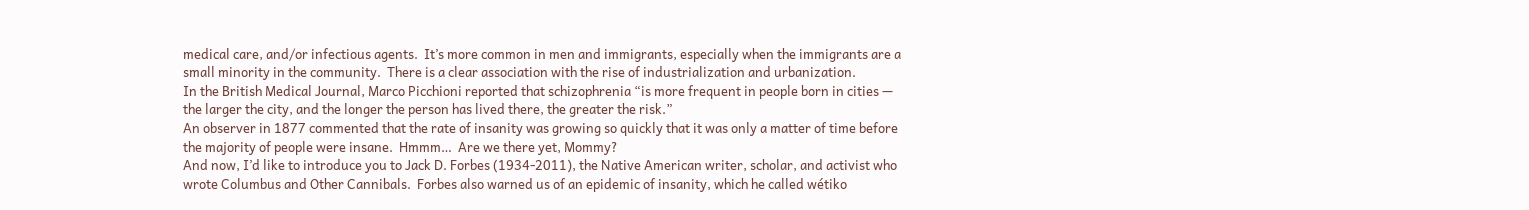medical care, and/or infectious agents.  It’s more common in men and immigrants, especially when the immigrants are a small minority in the community.  There is a clear association with the rise of industrialization and urbanization.
In the British Medical Journal, Marco Picchioni reported that schizophrenia “is more frequent in people born in cities — the larger the city, and the longer the person has lived there, the greater the risk.”
An observer in 1877 commented that the rate of insanity was growing so quickly that it was only a matter of time before the majority of people were insane.  Hmmm…  Are we there yet, Mommy?
And now, I’d like to introduce you to Jack D. Forbes (1934-2011), the Native American writer, scholar, and activist who wrote Columbus and Other Cannibals.  Forbes also warned us of an epidemic of insanity, which he called wétiko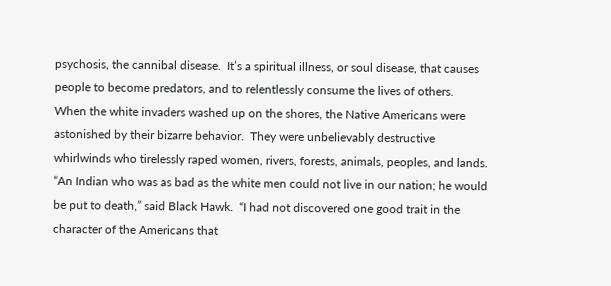psychosis, the cannibal disease.  It’s a spiritual illness, or soul disease, that causes people to become predators, and to relentlessly consume the lives of others.
When the white invaders washed up on the shores, the Native Americans were astonished by their bizarre behavior.  They were unbelievably destructive whirlwinds who tirelessly raped women, rivers, forests, animals, peoples, and lands.  “An Indian who was as bad as the white men could not live in our nation; he would be put to death,” said Black Hawk.  “I had not discovered one good trait in the character of the Americans that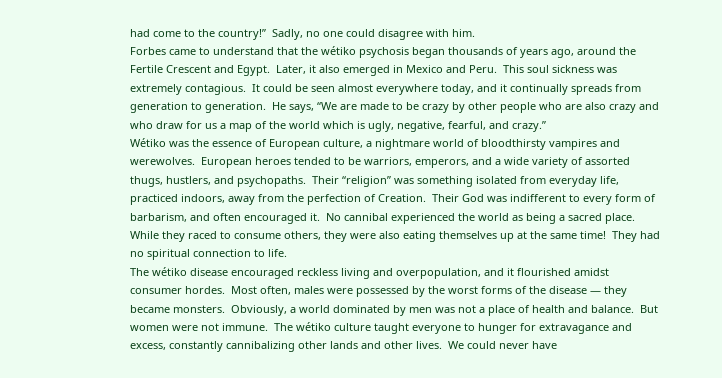had come to the country!”  Sadly, no one could disagree with him.
Forbes came to understand that the wétiko psychosis began thousands of years ago, around the Fertile Crescent and Egypt.  Later, it also emerged in Mexico and Peru.  This soul sickness was extremely contagious.  It could be seen almost everywhere today, and it continually spreads from generation to generation.  He says, “We are made to be crazy by other people who are also crazy and who draw for us a map of the world which is ugly, negative, fearful, and crazy.”
Wétiko was the essence of European culture, a nightmare world of bloodthirsty vampires and werewolves.  European heroes tended to be warriors, emperors, and a wide variety of assorted thugs, hustlers, and psychopaths.  Their “religion” was something isolated from everyday life, practiced indoors, away from the perfection of Creation.  Their God was indifferent to every form of barbarism, and often encouraged it.  No cannibal experienced the world as being a sacred place.  While they raced to consume others, they were also eating themselves up at the same time!  They had no spiritual connection to life.
The wétiko disease encouraged reckless living and overpopulation, and it flourished amidst consumer hordes.  Most often, males were possessed by the worst forms of the disease — they became monsters.  Obviously, a world dominated by men was not a place of health and balance.  But women were not immune.  The wétiko culture taught everyone to hunger for extravagance and excess, constantly cannibalizing other lands and other lives.  We could never have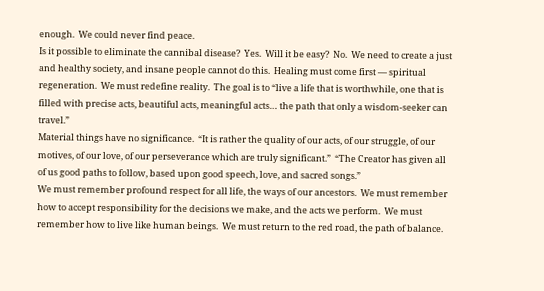enough.  We could never find peace.
Is it possible to eliminate the cannibal disease?  Yes.  Will it be easy?  No.  We need to create a just and healthy society, and insane people cannot do this.  Healing must come first — spiritual regeneration.  We must redefine reality.  The goal is to “live a life that is worthwhile, one that is filled with precise acts, beautiful acts, meaningful acts… the path that only a wisdom-seeker can travel.”
Material things have no significance.  “It is rather the quality of our acts, of our struggle, of our motives, of our love, of our perseverance which are truly significant.”  “The Creator has given all of us good paths to follow, based upon good speech, love, and sacred songs.”
We must remember profound respect for all life, the ways of our ancestors.  We must remember how to accept responsibility for the decisions we make, and the acts we perform.  We must remember how to live like human beings.  We must return to the red road, the path of balance.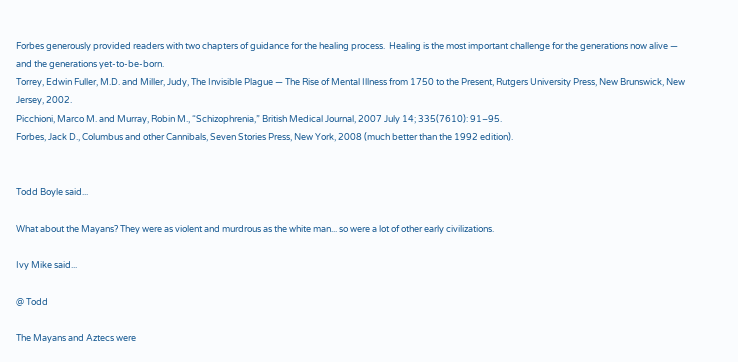Forbes generously provided readers with two chapters of guidance for the healing process.  Healing is the most important challenge for the generations now alive — and the generations yet-to-be-born.
Torrey, Edwin Fuller, M.D. and Miller, Judy, The Invisible Plague — The Rise of Mental Illness from 1750 to the Present, Rutgers University Press, New Brunswick, New Jersey, 2002.
Picchioni, Marco M. and Murray, Robin M., “Schizophrenia,” British Medical Journal, 2007 July 14; 335(7610): 91–95.
Forbes, Jack D., Columbus and other Cannibals, Seven Stories Press, New York, 2008 (much better than the 1992 edition).


Todd Boyle said...

What about the Mayans? They were as violent and murdrous as the white man... so were a lot of other early civilizations.

Ivy Mike said...

@ Todd

The Mayans and Aztecs were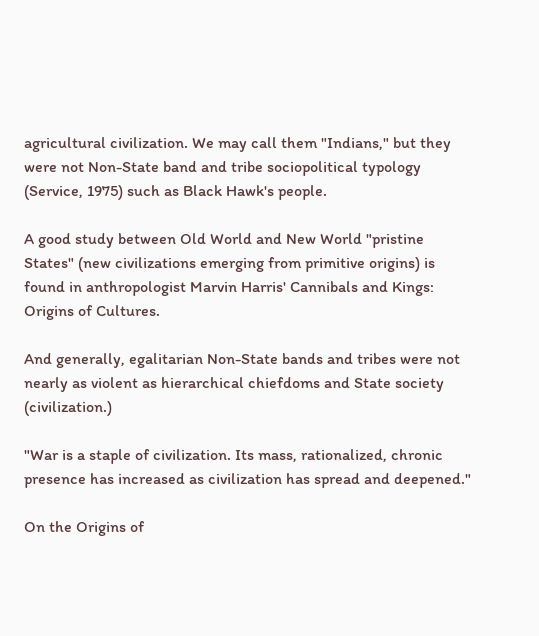agricultural civilization. We may call them "Indians," but they were not Non-State band and tribe sociopolitical typology (Service, 1975) such as Black Hawk's people.

A good study between Old World and New World "pristine States" (new civilizations emerging from primitive origins) is found in anthropologist Marvin Harris' Cannibals and Kings: Origins of Cultures.

And generally, egalitarian Non-State bands and tribes were not nearly as violent as hierarchical chiefdoms and State society (civilization.)

"War is a staple of civilization. Its mass, rationalized, chronic presence has increased as civilization has spread and deepened."

On the Origins of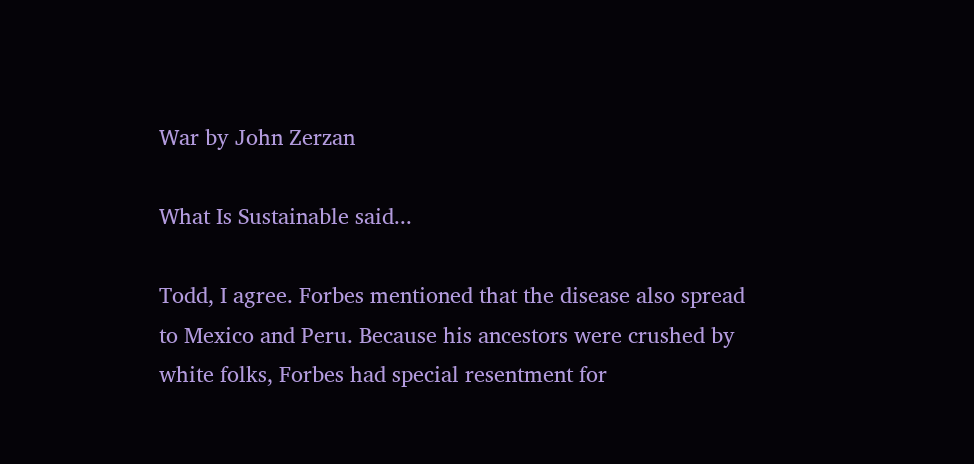War by John Zerzan

What Is Sustainable said...

Todd, I agree. Forbes mentioned that the disease also spread to Mexico and Peru. Because his ancestors were crushed by white folks, Forbes had special resentment for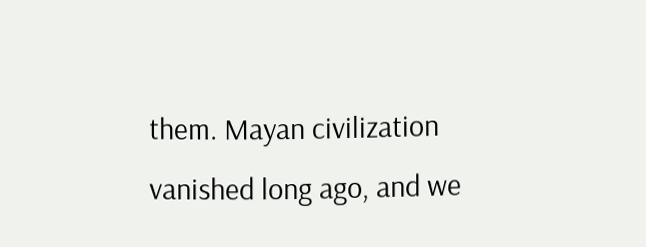them. Mayan civilization vanished long ago, and we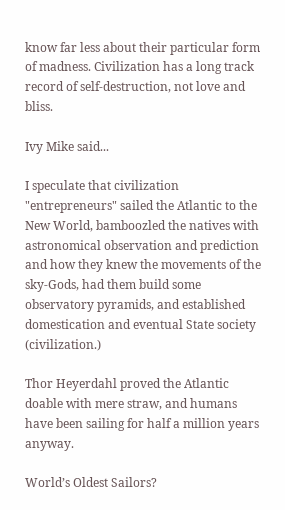know far less about their particular form of madness. Civilization has a long track record of self-destruction, not love and bliss.

Ivy Mike said...

I speculate that civilization "entrepreneurs" sailed the Atlantic to the New World, bamboozled the natives with astronomical observation and prediction and how they knew the movements of the sky-Gods, had them build some observatory pyramids, and established domestication and eventual State society (civilization.)

Thor Heyerdahl proved the Atlantic doable with mere straw, and humans have been sailing for half a million years anyway.

World’s Oldest Sailors?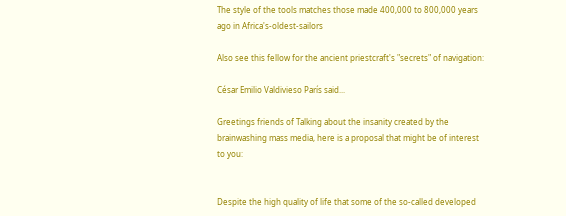The style of the tools matches those made 400,000 to 800,000 years ago in Africa's-oldest-sailors

Also see this fellow for the ancient priestcraft's "secrets" of navigation:

César Emilio Valdivieso París said...

Greetings friends of Talking about the insanity created by the brainwashing mass media, here is a proposal that might be of interest to you:


Despite the high quality of life that some of the so-called developed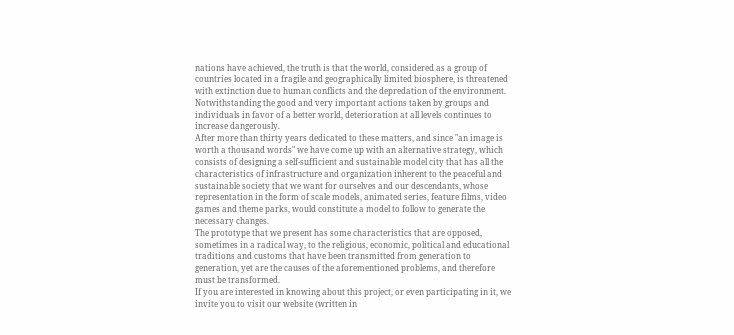nations have achieved, the truth is that the world, considered as a group of countries located in a fragile and geographically limited biosphere, is threatened with extinction due to human conflicts and the depredation of the environment.
Notwithstanding the good and very important actions taken by groups and individuals in favor of a better world, deterioration at all levels continues to increase dangerously.
After more than thirty years dedicated to these matters, and since "an image is worth a thousand words" we have come up with an alternative strategy, which consists of designing a self-sufficient and sustainable model city that has all the characteristics of infrastructure and organization inherent to the peaceful and sustainable society that we want for ourselves and our descendants, whose representation in the form of scale models, animated series, feature films, video games and theme parks, would constitute a model to follow to generate the necessary changes.
The prototype that we present has some characteristics that are opposed, sometimes in a radical way, to the religious, economic, political and educational traditions and customs that have been transmitted from generation to generation, yet are the causes of the aforementioned problems, and therefore must be transformed.
If you are interested in knowing about this project, or even participating in it, we invite you to visit our website (written in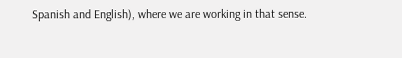Spanish and English), where we are working in that sense.